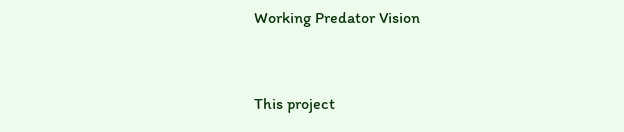Working Predator Vision


This project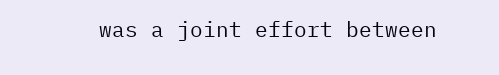was a joint effort between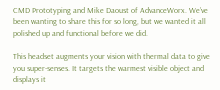CMD Prototyping and Mike Daoust of AdvanceWorx. We’ve been wanting to share this for so long, but we wanted it all polished up and functional before we did.

This headset augments your vision with thermal data to give you super-senses. It targets the warmest visible object and displays it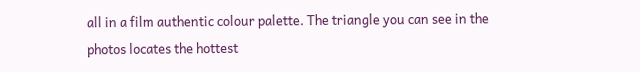all in a film authentic colour palette. The triangle you can see in the photos locates the hottest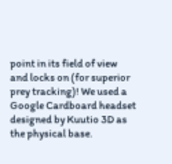point in its field of view and locks on (for superior prey tracking)! We used a Google Cardboard headset designed by Kuutio 3D as the physical base.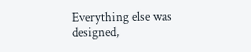Everything else was designed,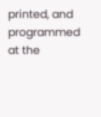printed, and programmed at the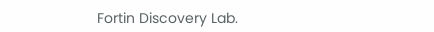Fortin Discovery Lab.